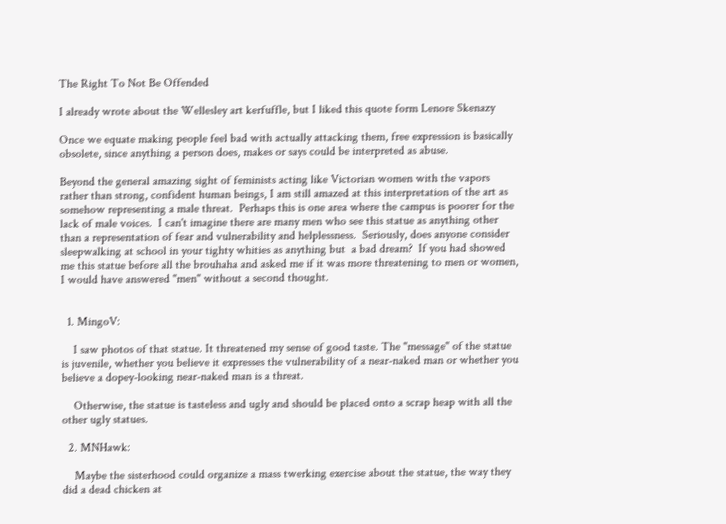The Right To Not Be Offended

I already wrote about the Wellesley art kerfuffle, but I liked this quote form Lenore Skenazy

Once we equate making people feel bad with actually attacking them, free expression is basically obsolete, since anything a person does, makes or says could be interpreted as abuse.

Beyond the general amazing sight of feminists acting like Victorian women with the vapors rather than strong, confident human beings, I am still amazed at this interpretation of the art as somehow representing a male threat.  Perhaps this is one area where the campus is poorer for the lack of male voices.  I can't imagine there are many men who see this statue as anything other than a representation of fear and vulnerability and helplessness.  Seriously, does anyone consider sleepwalking at school in your tighty whities as anything but  a bad dream?  If you had showed me this statue before all the brouhaha and asked me if it was more threatening to men or women, I would have answered "men" without a second thought.


  1. MingoV:

    I saw photos of that statue. It threatened my sense of good taste. The "message" of the statue is juvenile, whether you believe it expresses the vulnerability of a near-naked man or whether you believe a dopey-looking near-naked man is a threat.

    Otherwise, the statue is tasteless and ugly and should be placed onto a scrap heap with all the other ugly statues.

  2. MNHawk:

    Maybe the sisterhood could organize a mass twerking exercise about the statue, the way they did a dead chicken at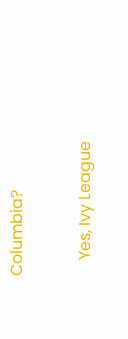Columbia?

    Yes, Ivy League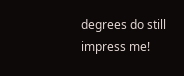degrees do still impress me!